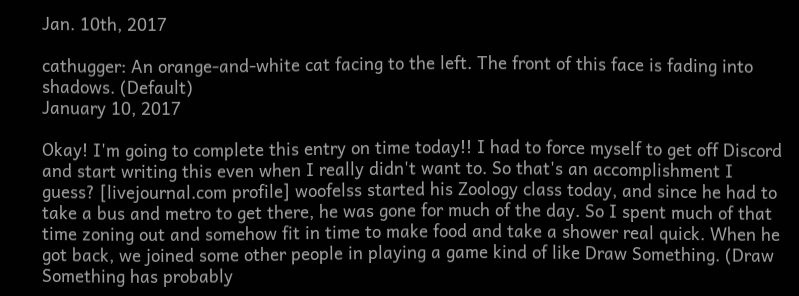Jan. 10th, 2017

cathugger: An orange-and-white cat facing to the left. The front of this face is fading into shadows. (Default)
January 10, 2017

Okay! I'm going to complete this entry on time today!! I had to force myself to get off Discord and start writing this even when I really didn't want to. So that's an accomplishment I guess? [livejournal.com profile] woofelss started his Zoology class today, and since he had to take a bus and metro to get there, he was gone for much of the day. So I spent much of that time zoning out and somehow fit in time to make food and take a shower real quick. When he got back, we joined some other people in playing a game kind of like Draw Something. (Draw Something has probably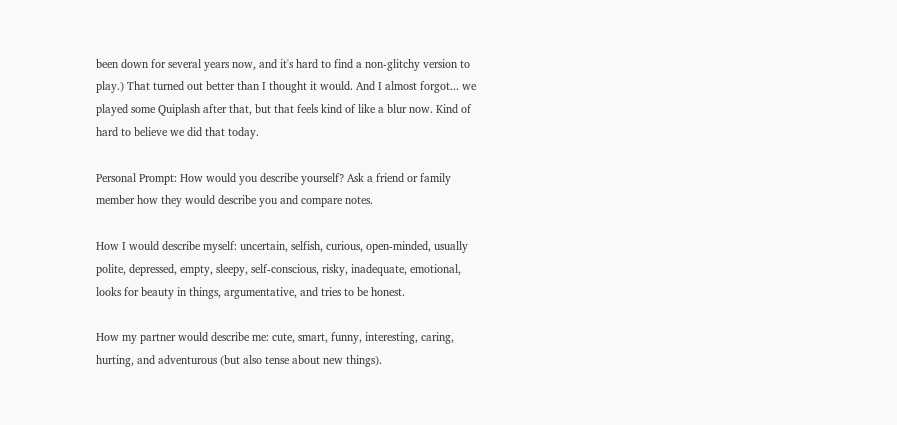been down for several years now, and it's hard to find a non-glitchy version to play.) That turned out better than I thought it would. And I almost forgot... we played some Quiplash after that, but that feels kind of like a blur now. Kind of hard to believe we did that today.

Personal Prompt: How would you describe yourself? Ask a friend or family member how they would describe you and compare notes.

How I would describe myself: uncertain, selfish, curious, open-minded, usually polite, depressed, empty, sleepy, self-conscious, risky, inadequate, emotional, looks for beauty in things, argumentative, and tries to be honest.

How my partner would describe me: cute, smart, funny, interesting, caring, hurting, and adventurous (but also tense about new things).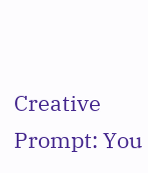Creative Prompt: You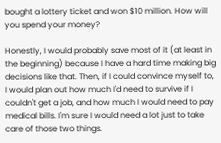bought a lottery ticket and won $10 million. How will you spend your money?

Honestly, I would probably save most of it (at least in the beginning) because I have a hard time making big decisions like that. Then, if I could convince myself to, I would plan out how much I'd need to survive if I couldn't get a job, and how much I would need to pay medical bills. I'm sure I would need a lot just to take care of those two things.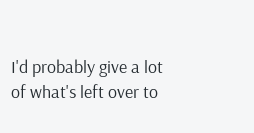I'd probably give a lot of what's left over to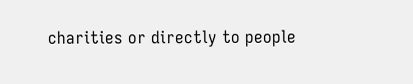charities or directly to people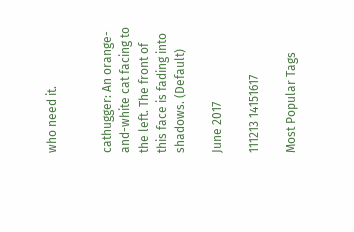who need it.


cathugger: An orange-and-white cat facing to the left. The front of this face is fading into shadows. (Default)

June 2017

111213 14151617

Most Popular Tags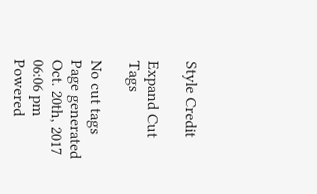Style Credit

Expand Cut Tags

No cut tags
Page generated Oct. 20th, 2017 06:06 pm
Powered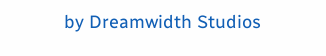by Dreamwidth Studios